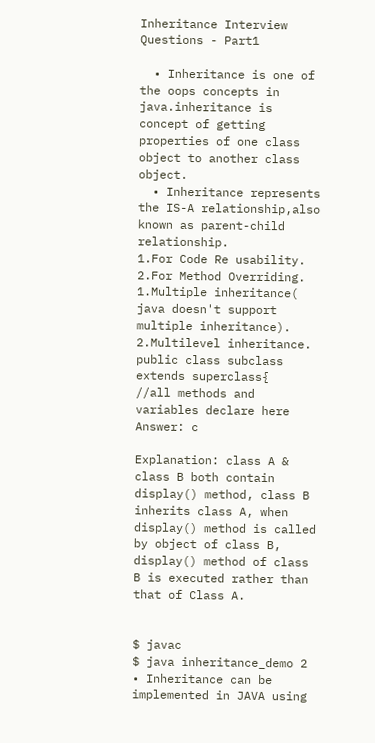Inheritance Interview Questions - Part1

  • Inheritance is one of the oops concepts in java.inheritance is concept of getting properties of one class object to another class object.
  • Inheritance represents the IS-A relationship,also known as parent-child relationship.
1.For Code Re usability.
2.For Method Overriding.
1.Multiple inheritance( java doesn't support multiple inheritance).
2.Multilevel inheritance.
public class subclass extends superclass{
//all methods and variables declare here
Answer: c

Explanation: class A & class B both contain display() method, class B inherits class A, when display() method is called by object of class B, display() method of class B is executed rather than that of Class A.


$ javac
$ java inheritance_demo 2
• Inheritance can be implemented in JAVA using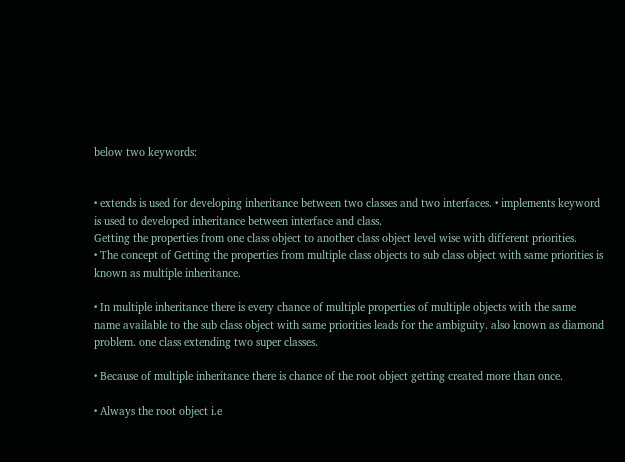below two keywords:


• extends is used for developing inheritance between two classes and two interfaces. • implements keyword is used to developed inheritance between interface and class.
Getting the properties from one class object to another class object level wise with different priorities.
• The concept of Getting the properties from multiple class objects to sub class object with same priorities is known as multiple inheritance.

• In multiple inheritance there is every chance of multiple properties of multiple objects with the same name available to the sub class object with same priorities leads for the ambiguity. also known as diamond problem. one class extending two super classes.

• Because of multiple inheritance there is chance of the root object getting created more than once.

• Always the root object i.e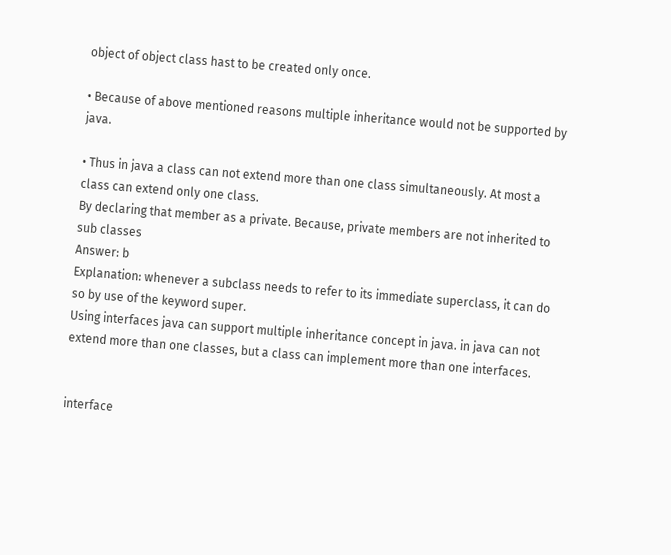object of object class hast to be created only once.

• Because of above mentioned reasons multiple inheritance would not be supported by java.

• Thus in java a class can not extend more than one class simultaneously. At most a class can extend only one class.
By declaring that member as a private. Because, private members are not inherited to sub classes
Answer: b
Explanation: whenever a subclass needs to refer to its immediate superclass, it can do so by use of the keyword super.
Using interfaces java can support multiple inheritance concept in java. in java can not extend more than one classes, but a class can implement more than one interfaces.


interface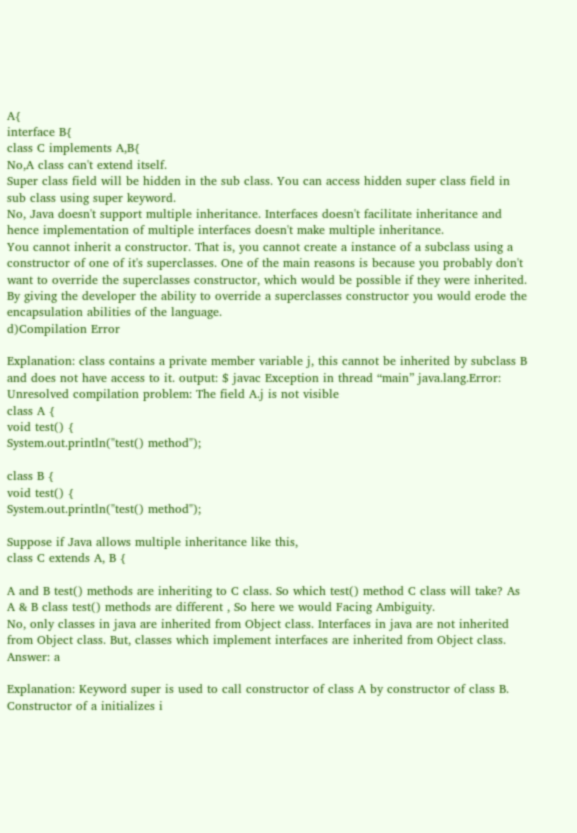A{
interface B{
class C implements A,B{
No,A class can't extend itself.
Super class field will be hidden in the sub class. You can access hidden super class field in sub class using super keyword.
No, Java doesn't support multiple inheritance. Interfaces doesn't facilitate inheritance and hence implementation of multiple interfaces doesn't make multiple inheritance.
You cannot inherit a constructor. That is, you cannot create a instance of a subclass using a constructor of one of it's superclasses. One of the main reasons is because you probably don't want to override the superclasses constructor, which would be possible if they were inherited. By giving the developer the ability to override a superclasses constructor you would erode the encapsulation abilities of the language.
d)Compilation Error

Explanation: class contains a private member variable j, this cannot be inherited by subclass B and does not have access to it. output: $ javac Exception in thread “main” java.lang.Error: Unresolved compilation problem: The field A.j is not visible
class A {
void test() {
System.out.println("test() method");

class B {
void test() {
System.out.println("test() method");

Suppose if Java allows multiple inheritance like this,
class C extends A, B {

A and B test() methods are inheriting to C class. So which test() method C class will take? As A & B class test() methods are different , So here we would Facing Ambiguity.
No, only classes in java are inherited from Object class. Interfaces in java are not inherited from Object class. But, classes which implement interfaces are inherited from Object class.
Answer: a

Explanation: Keyword super is used to call constructor of class A by constructor of class B. Constructor of a initializes i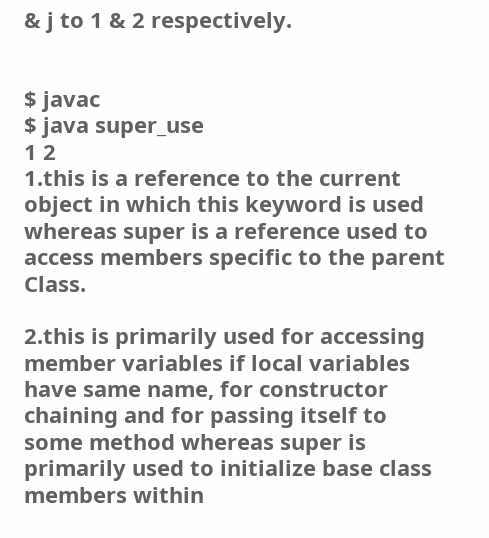& j to 1 & 2 respectively.


$ javac
$ java super_use
1 2
1.this is a reference to the current object in which this keyword is used whereas super is a reference used to access members specific to the parent Class.

2.this is primarily used for accessing member variables if local variables have same name, for constructor chaining and for passing itself to some method whereas super is primarily used to initialize base class members within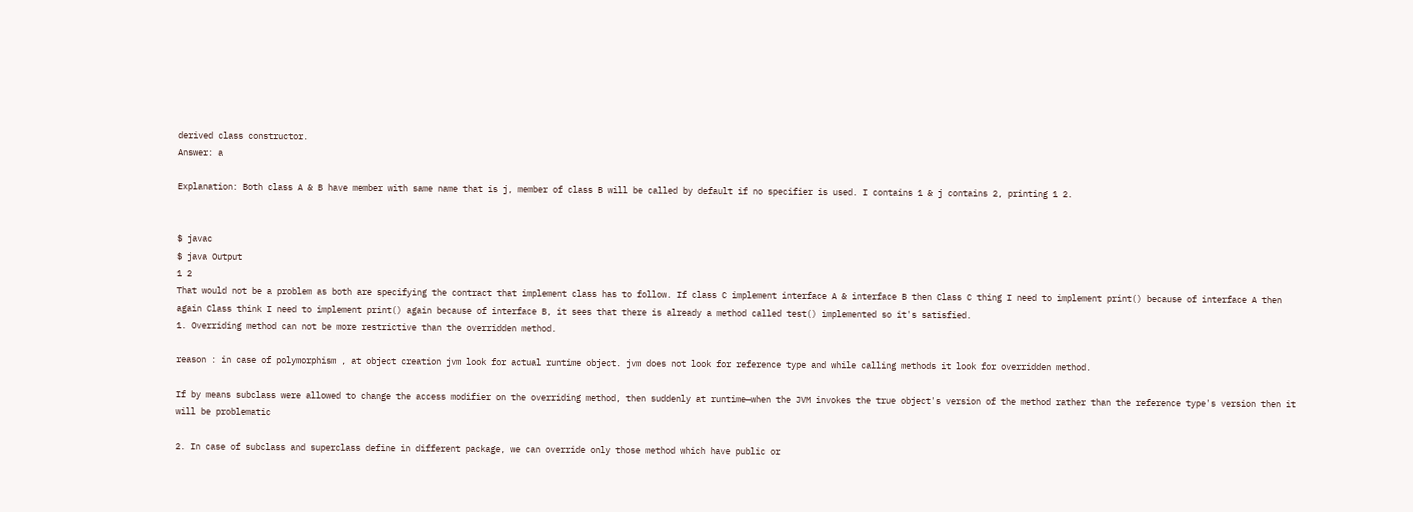derived class constructor.
Answer: a

Explanation: Both class A & B have member with same name that is j, member of class B will be called by default if no specifier is used. I contains 1 & j contains 2, printing 1 2.


$ javac
$ java Output
1 2
That would not be a problem as both are specifying the contract that implement class has to follow. If class C implement interface A & interface B then Class C thing I need to implement print() because of interface A then again Class think I need to implement print() again because of interface B, it sees that there is already a method called test() implemented so it's satisfied.
1. Overriding method can not be more restrictive than the overridden method.

reason : in case of polymorphism , at object creation jvm look for actual runtime object. jvm does not look for reference type and while calling methods it look for overridden method.

If by means subclass were allowed to change the access modifier on the overriding method, then suddenly at runtime—when the JVM invokes the true object's version of the method rather than the reference type's version then it will be problematic

2. In case of subclass and superclass define in different package, we can override only those method which have public or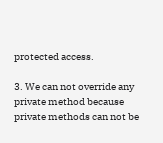protected access.

3. We can not override any private method because private methods can not be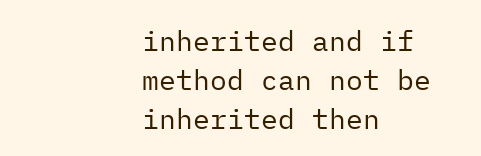inherited and if method can not be inherited then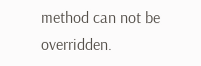method can not be overridden.